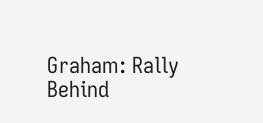Graham: Rally Behind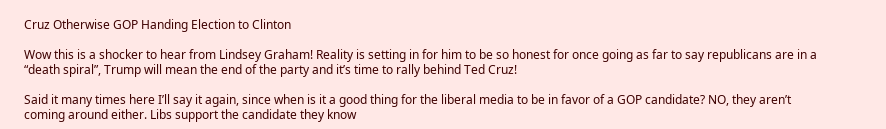Cruz Otherwise GOP Handing Election to Clinton

Wow this is a shocker to hear from Lindsey Graham! Reality is setting in for him to be so honest for once going as far to say republicans are in a “death spiral”, Trump will mean the end of the party and it’s time to rally behind Ted Cruz!

Said it many times here I’ll say it again, since when is it a good thing for the liberal media to be in favor of a GOP candidate? NO, they aren’t coming around either. Libs support the candidate they know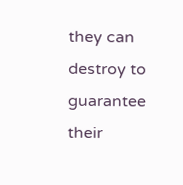they can destroy to guarantee their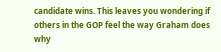candidate wins. This leaves you wondering if others in the GOP feel the way Graham does why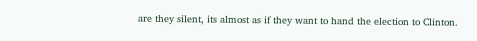are they silent, its almost as if they want to hand the election to Clinton.